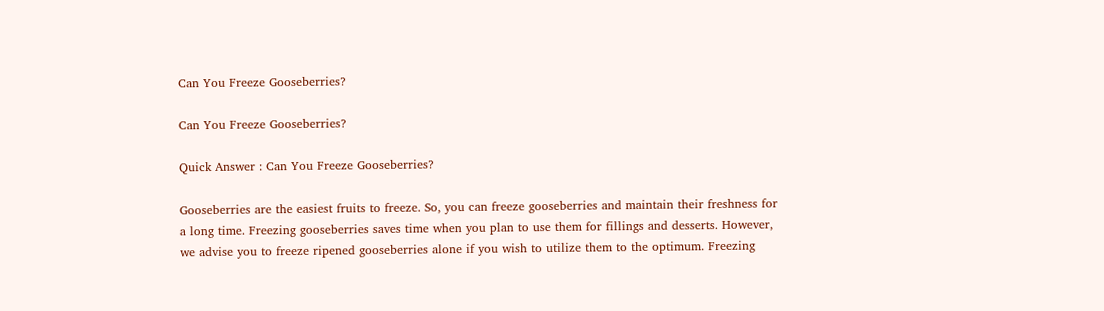Can You Freeze Gooseberries?

Can You Freeze Gooseberries?

Quick Answer : Can You Freeze Gooseberries?

Gooseberries are the easiest fruits to freeze. So, you can freeze gooseberries and maintain their freshness for a long time. Freezing gooseberries saves time when you plan to use them for fillings and desserts. However, we advise you to freeze ripened gooseberries alone if you wish to utilize them to the optimum. Freezing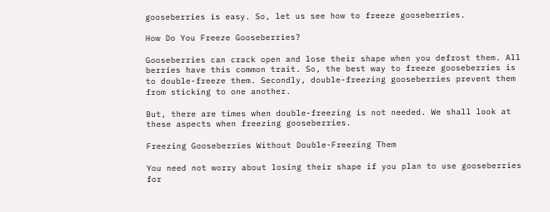gooseberries is easy. So, let us see how to freeze gooseberries.

How Do You Freeze Gooseberries?

Gooseberries can crack open and lose their shape when you defrost them. All berries have this common trait. So, the best way to freeze gooseberries is to double-freeze them. Secondly, double-freezing gooseberries prevent them from sticking to one another.

But, there are times when double-freezing is not needed. We shall look at these aspects when freezing gooseberries.

Freezing Gooseberries Without Double-Freezing Them

You need not worry about losing their shape if you plan to use gooseberries for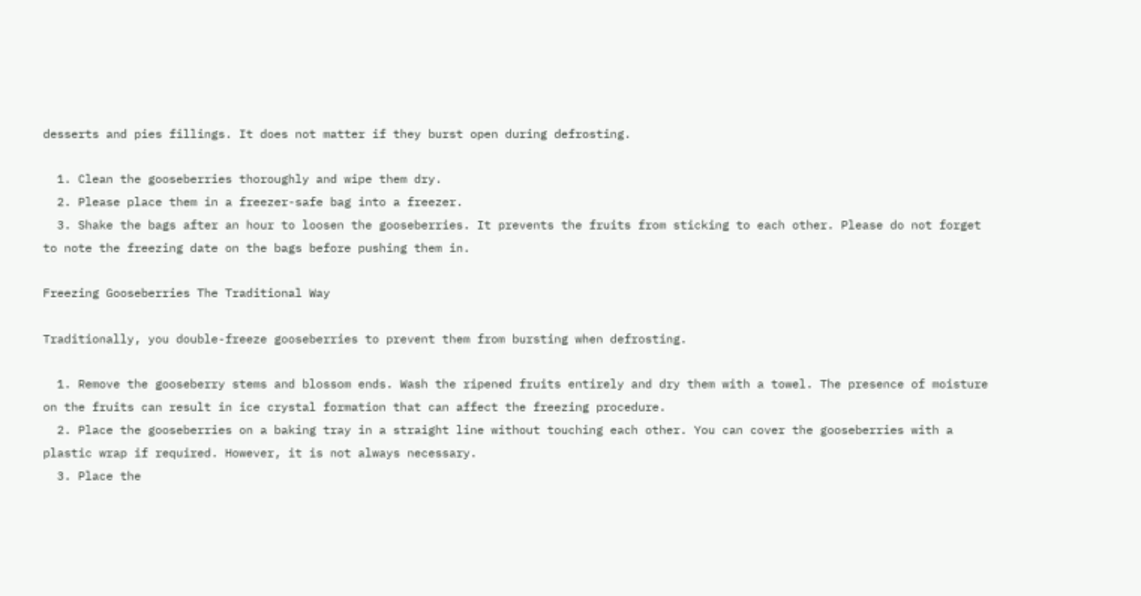desserts and pies fillings. It does not matter if they burst open during defrosting.

  1. Clean the gooseberries thoroughly and wipe them dry.
  2. Please place them in a freezer-safe bag into a freezer.
  3. Shake the bags after an hour to loosen the gooseberries. It prevents the fruits from sticking to each other. Please do not forget to note the freezing date on the bags before pushing them in.

Freezing Gooseberries The Traditional Way

Traditionally, you double-freeze gooseberries to prevent them from bursting when defrosting.

  1. Remove the gooseberry stems and blossom ends. Wash the ripened fruits entirely and dry them with a towel. The presence of moisture on the fruits can result in ice crystal formation that can affect the freezing procedure.
  2. Place the gooseberries on a baking tray in a straight line without touching each other. You can cover the gooseberries with a plastic wrap if required. However, it is not always necessary.
  3. Place the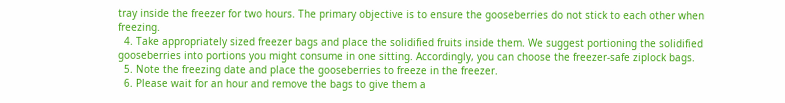tray inside the freezer for two hours. The primary objective is to ensure the gooseberries do not stick to each other when freezing.
  4. Take appropriately sized freezer bags and place the solidified fruits inside them. We suggest portioning the solidified gooseberries into portions you might consume in one sitting. Accordingly, you can choose the freezer-safe ziplock bags.
  5. Note the freezing date and place the gooseberries to freeze in the freezer.
  6. Please wait for an hour and remove the bags to give them a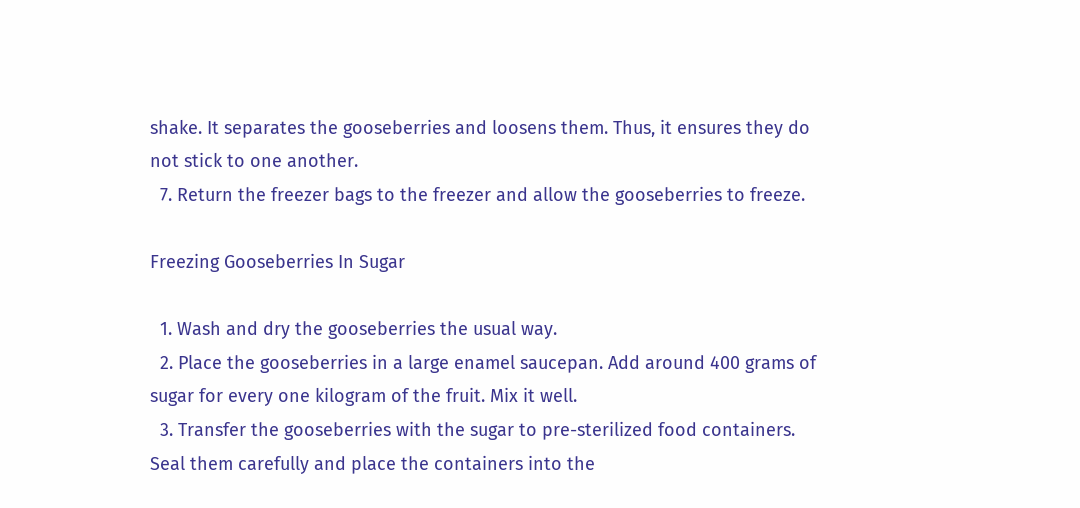shake. It separates the gooseberries and loosens them. Thus, it ensures they do not stick to one another.
  7. Return the freezer bags to the freezer and allow the gooseberries to freeze.

Freezing Gooseberries In Sugar

  1. Wash and dry the gooseberries the usual way.
  2. Place the gooseberries in a large enamel saucepan. Add around 400 grams of sugar for every one kilogram of the fruit. Mix it well.
  3. Transfer the gooseberries with the sugar to pre-sterilized food containers. Seal them carefully and place the containers into the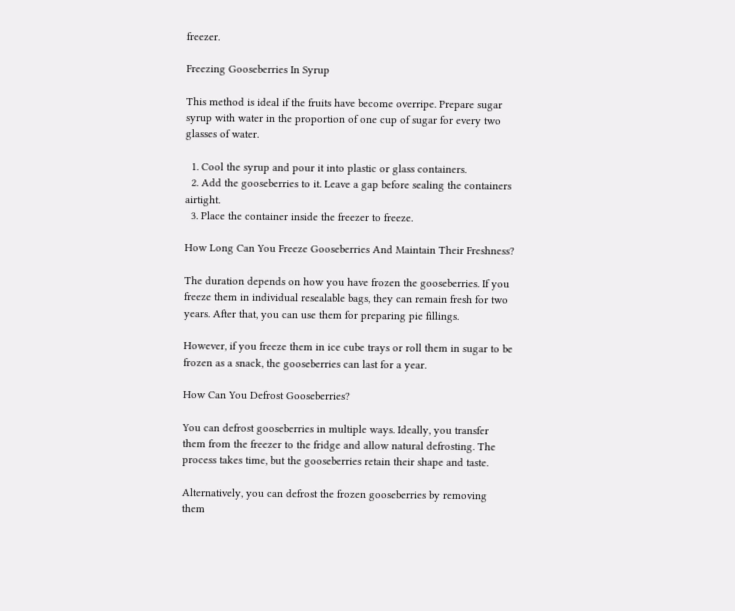freezer.

Freezing Gooseberries In Syrup

This method is ideal if the fruits have become overripe. Prepare sugar syrup with water in the proportion of one cup of sugar for every two glasses of water.

  1. Cool the syrup and pour it into plastic or glass containers.
  2. Add the gooseberries to it. Leave a gap before sealing the containers airtight.
  3. Place the container inside the freezer to freeze.

How Long Can You Freeze Gooseberries And Maintain Their Freshness?

The duration depends on how you have frozen the gooseberries. If you freeze them in individual resealable bags, they can remain fresh for two years. After that, you can use them for preparing pie fillings.

However, if you freeze them in ice cube trays or roll them in sugar to be frozen as a snack, the gooseberries can last for a year.

How Can You Defrost Gooseberries?

You can defrost gooseberries in multiple ways. Ideally, you transfer them from the freezer to the fridge and allow natural defrosting. The process takes time, but the gooseberries retain their shape and taste.

Alternatively, you can defrost the frozen gooseberries by removing them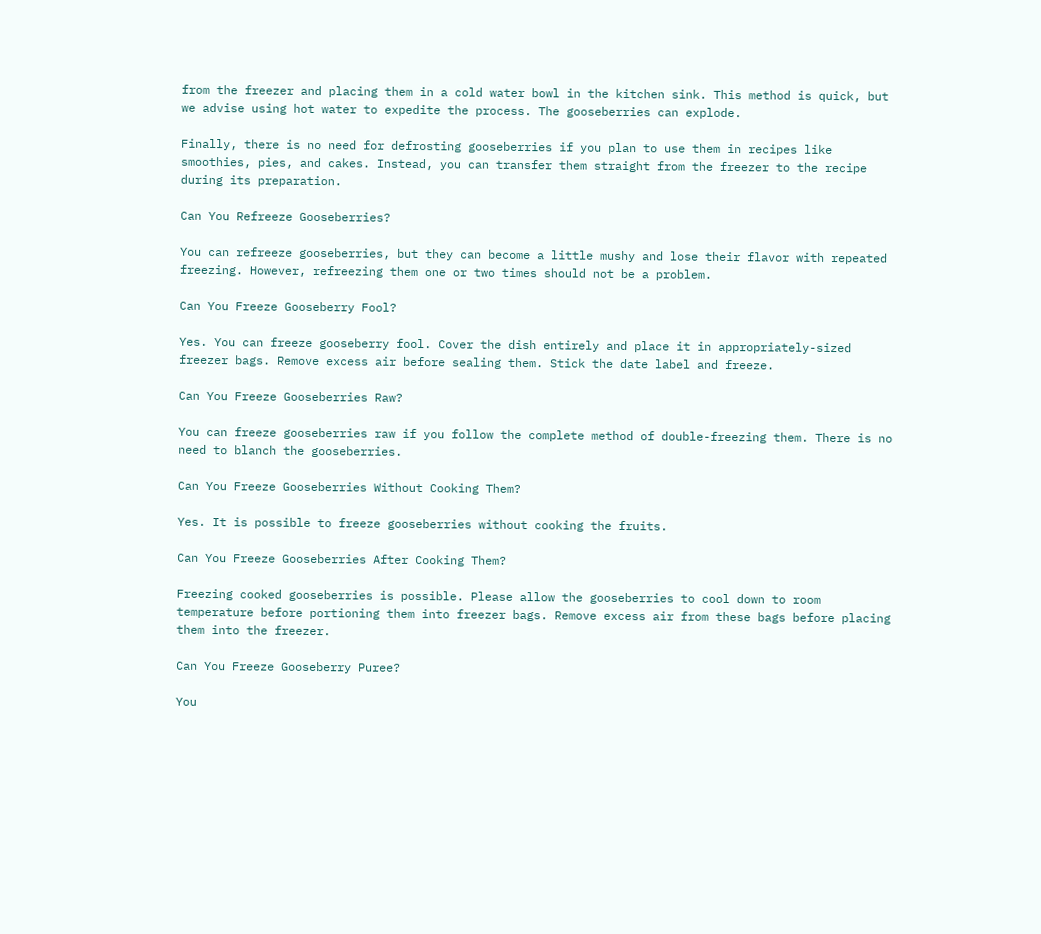from the freezer and placing them in a cold water bowl in the kitchen sink. This method is quick, but we advise using hot water to expedite the process. The gooseberries can explode.

Finally, there is no need for defrosting gooseberries if you plan to use them in recipes like smoothies, pies, and cakes. Instead, you can transfer them straight from the freezer to the recipe during its preparation.

Can You Refreeze Gooseberries?

You can refreeze gooseberries, but they can become a little mushy and lose their flavor with repeated freezing. However, refreezing them one or two times should not be a problem.

Can You Freeze Gooseberry Fool?

Yes. You can freeze gooseberry fool. Cover the dish entirely and place it in appropriately-sized freezer bags. Remove excess air before sealing them. Stick the date label and freeze.

Can You Freeze Gooseberries Raw?

You can freeze gooseberries raw if you follow the complete method of double-freezing them. There is no need to blanch the gooseberries.

Can You Freeze Gooseberries Without Cooking Them?

Yes. It is possible to freeze gooseberries without cooking the fruits.

Can You Freeze Gooseberries After Cooking Them?

Freezing cooked gooseberries is possible. Please allow the gooseberries to cool down to room temperature before portioning them into freezer bags. Remove excess air from these bags before placing them into the freezer.

Can You Freeze Gooseberry Puree?

You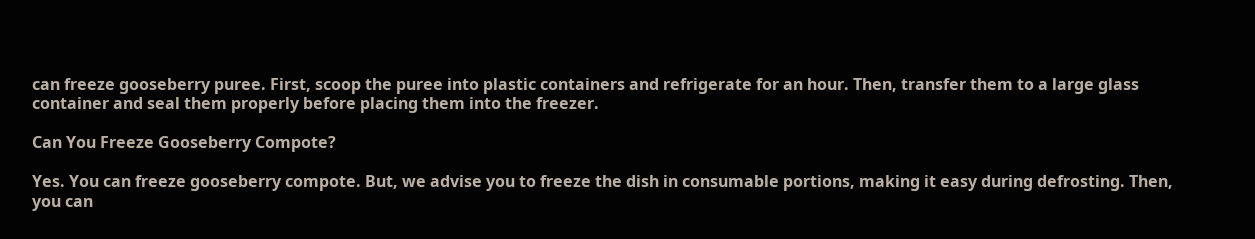can freeze gooseberry puree. First, scoop the puree into plastic containers and refrigerate for an hour. Then, transfer them to a large glass container and seal them properly before placing them into the freezer.

Can You Freeze Gooseberry Compote?

Yes. You can freeze gooseberry compote. But, we advise you to freeze the dish in consumable portions, making it easy during defrosting. Then, you can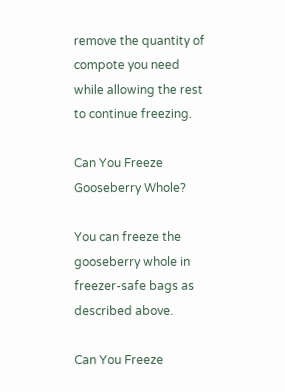remove the quantity of compote you need while allowing the rest to continue freezing.

Can You Freeze Gooseberry Whole?

You can freeze the gooseberry whole in freezer-safe bags as described above.

Can You Freeze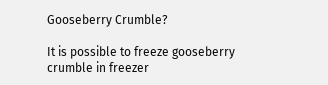Gooseberry Crumble?

It is possible to freeze gooseberry crumble in freezer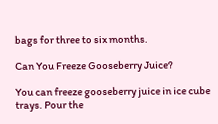bags for three to six months.

Can You Freeze Gooseberry Juice?

You can freeze gooseberry juice in ice cube trays. Pour the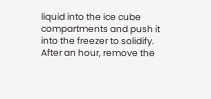liquid into the ice cube compartments and push it into the freezer to solidify. After an hour, remove the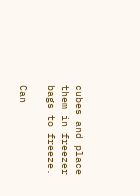cubes and place them in freezer bags to freeze.

Can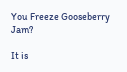You Freeze Gooseberry Jam?

It is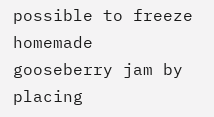possible to freeze homemade gooseberry jam by placing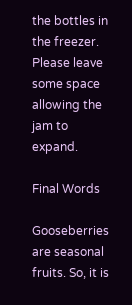the bottles in the freezer. Please leave some space allowing the jam to expand.

Final Words

Gooseberries are seasonal fruits. So, it is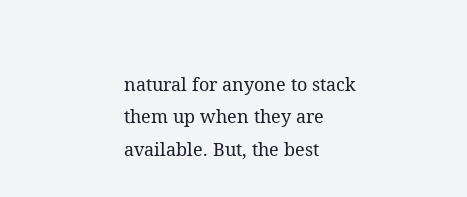natural for anyone to stack them up when they are available. But, the best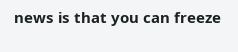news is that you can freeze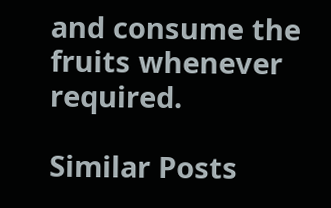and consume the fruits whenever required.

Similar Posts